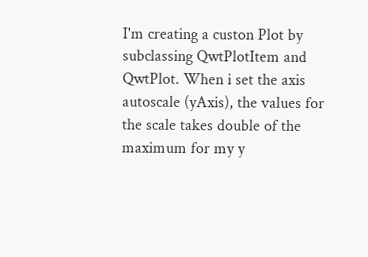I'm creating a custon Plot by subclassing QwtPlotItem and QwtPlot. When i set the axis autoscale (yAxis), the values for the scale takes double of the maximum for my y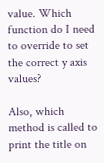value. Which function do I need to override to set the correct y axis values?

Also, which method is called to print the title on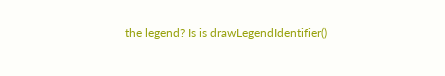the legend? Is is drawLegendIdentifier()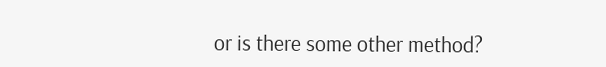or is there some other method?